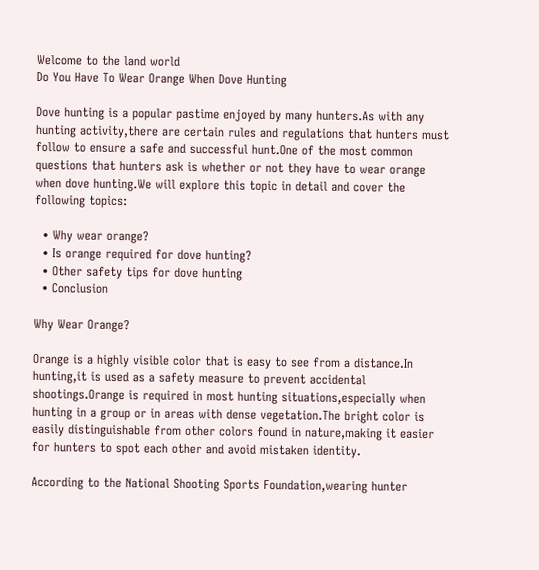Welcome to the land world
Do You Have To Wear Orange When Dove Hunting

Dove hunting is a popular pastime enjoyed by many hunters.As with any hunting activity,there are certain rules and regulations that hunters must follow to ensure a safe and successful hunt.One of the most common questions that hunters ask is whether or not they have to wear orange when dove hunting.We will explore this topic in detail and cover the following topics:

  • Why wear orange?
  • Is orange required for dove hunting?
  • Other safety tips for dove hunting
  • Conclusion

Why Wear Orange?

Orange is a highly visible color that is easy to see from a distance.In hunting,it is used as a safety measure to prevent accidental shootings.Orange is required in most hunting situations,especially when hunting in a group or in areas with dense vegetation.The bright color is easily distinguishable from other colors found in nature,making it easier for hunters to spot each other and avoid mistaken identity.

According to the National Shooting Sports Foundation,wearing hunter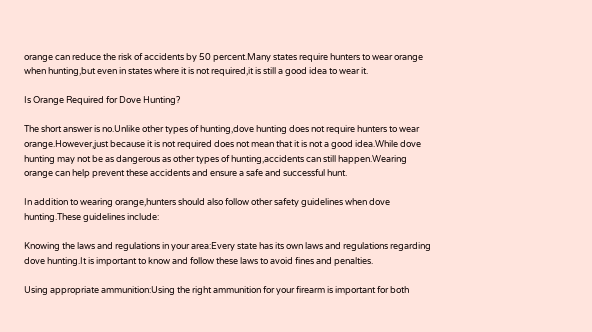orange can reduce the risk of accidents by 50 percent.Many states require hunters to wear orange when hunting,but even in states where it is not required,it is still a good idea to wear it.

Is Orange Required for Dove Hunting?

The short answer is no.Unlike other types of hunting,dove hunting does not require hunters to wear orange.However,just because it is not required does not mean that it is not a good idea.While dove hunting may not be as dangerous as other types of hunting,accidents can still happen.Wearing orange can help prevent these accidents and ensure a safe and successful hunt.

In addition to wearing orange,hunters should also follow other safety guidelines when dove hunting.These guidelines include:

Knowing the laws and regulations in your area:Every state has its own laws and regulations regarding dove hunting.It is important to know and follow these laws to avoid fines and penalties.

Using appropriate ammunition:Using the right ammunition for your firearm is important for both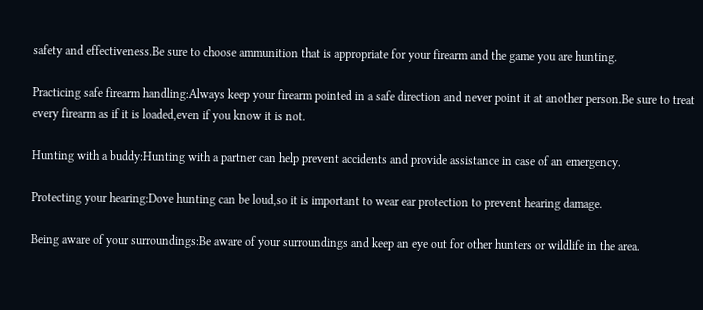safety and effectiveness.Be sure to choose ammunition that is appropriate for your firearm and the game you are hunting.

Practicing safe firearm handling:Always keep your firearm pointed in a safe direction and never point it at another person.Be sure to treat every firearm as if it is loaded,even if you know it is not.

Hunting with a buddy:Hunting with a partner can help prevent accidents and provide assistance in case of an emergency.

Protecting your hearing:Dove hunting can be loud,so it is important to wear ear protection to prevent hearing damage.

Being aware of your surroundings:Be aware of your surroundings and keep an eye out for other hunters or wildlife in the area.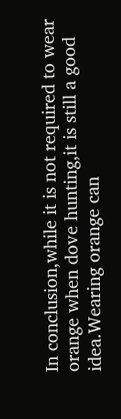In conclusion,while it is not required to wear orange when dove hunting,it is still a good idea.Wearing orange can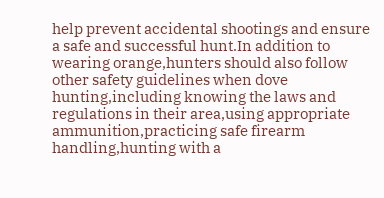help prevent accidental shootings and ensure a safe and successful hunt.In addition to wearing orange,hunters should also follow other safety guidelines when dove hunting,including knowing the laws and regulations in their area,using appropriate ammunition,practicing safe firearm handling,hunting with a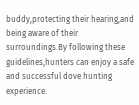buddy,protecting their hearing,and being aware of their surroundings.By following these guidelines,hunters can enjoy a safe and successful dove hunting experience.